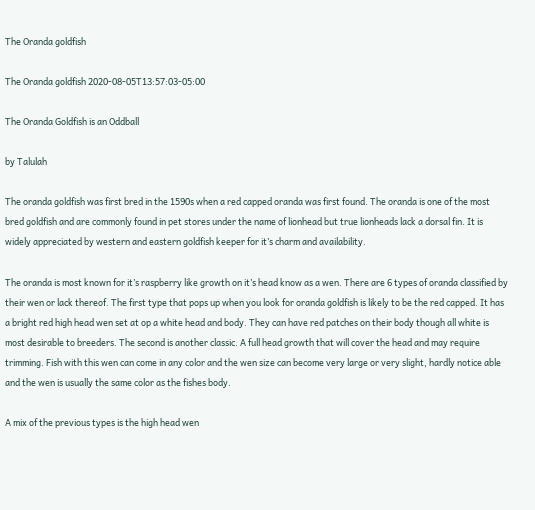The Oranda goldfish

The Oranda goldfish 2020-08-05T13:57:03-05:00

The Oranda Goldfish is an Oddball

by Talulah

The oranda goldfish was first bred in the 1590s when a red capped oranda was first found. The oranda is one of the most bred goldfish and are commonly found in pet stores under the name of lionhead but true lionheads lack a dorsal fin. It is widely appreciated by western and eastern goldfish keeper for it’s charm and availability.

The oranda is most known for it’s raspberry like growth on it’s head know as a wen. There are 6 types of oranda classified by their wen or lack thereof. The first type that pops up when you look for oranda goldfish is likely to be the red capped. It has a bright red high head wen set at op a white head and body. They can have red patches on their body though all white is most desirable to breeders. The second is another classic. A full head growth that will cover the head and may require trimming. Fish with this wen can come in any color and the wen size can become very large or very slight, hardly notice able and the wen is usually the same color as the fishes body.

A mix of the previous types is the high head wen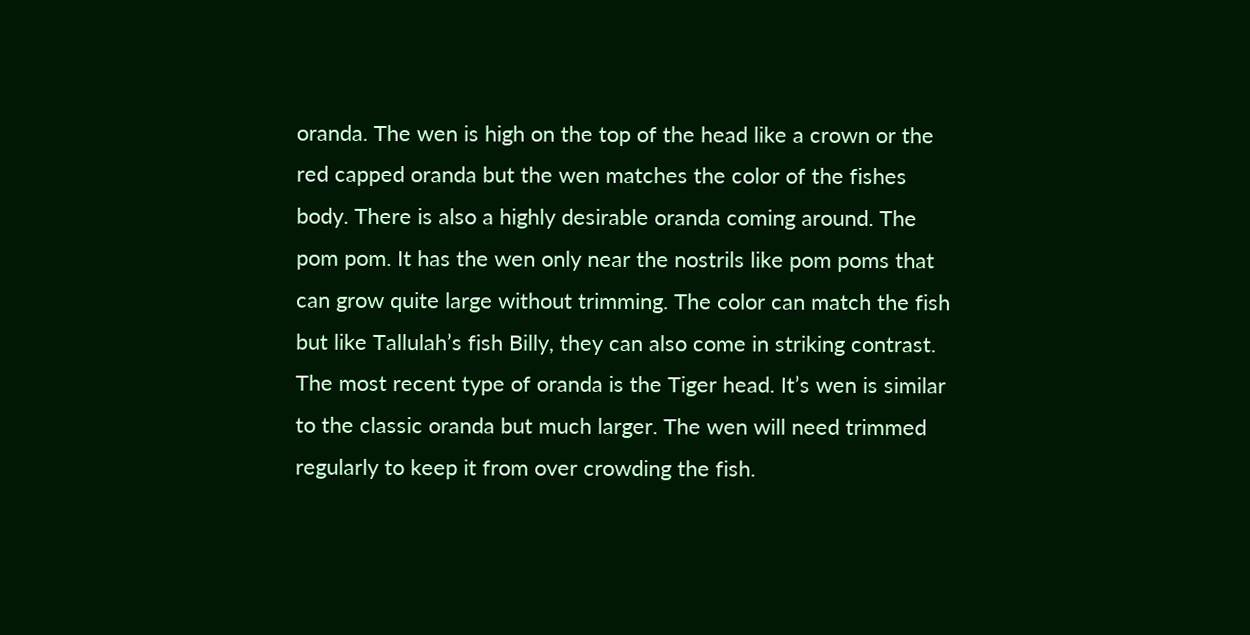oranda. The wen is high on the top of the head like a crown or the red capped oranda but the wen matches the color of the fishes body. There is also a highly desirable oranda coming around. The pom pom. It has the wen only near the nostrils like pom poms that can grow quite large without trimming. The color can match the fish but like Tallulah’s fish Billy, they can also come in striking contrast. The most recent type of oranda is the Tiger head. It’s wen is similar to the classic oranda but much larger. The wen will need trimmed regularly to keep it from over crowding the fish.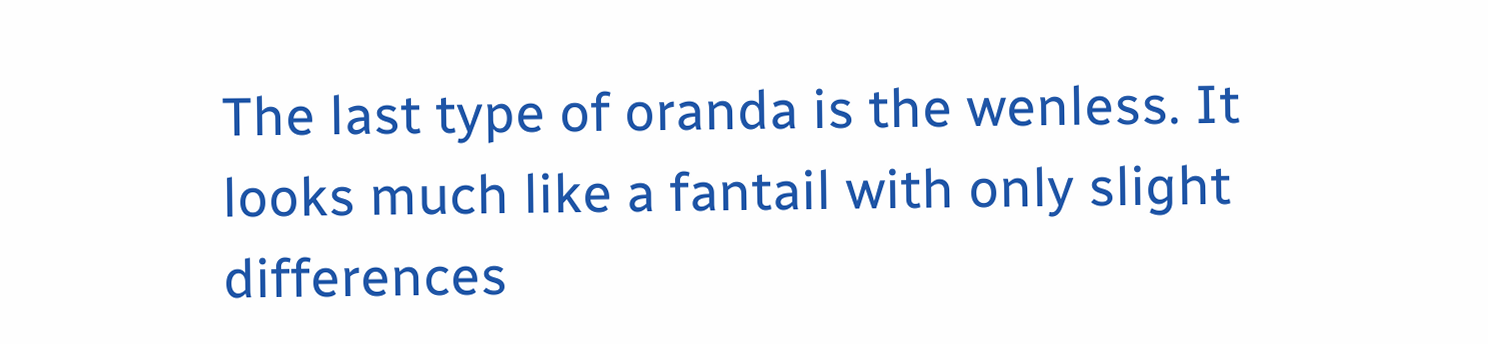The last type of oranda is the wenless. It looks much like a fantail with only slight differences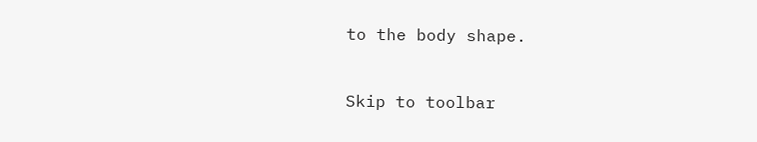to the body shape.


Skip to toolbar